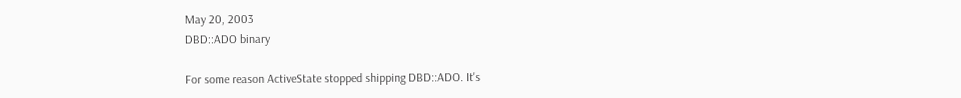May 20, 2003
DBD::ADO binary

For some reason ActiveState stopped shipping DBD::ADO. It's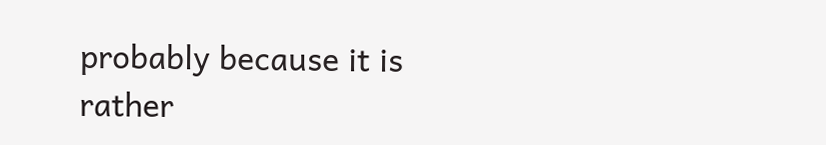probably because it is rather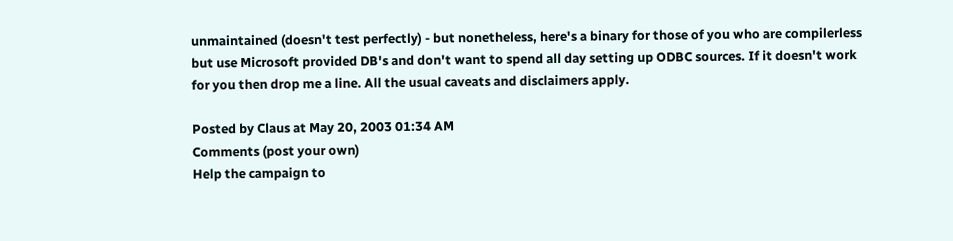unmaintained (doesn't test perfectly) - but nonetheless, here's a binary for those of you who are compilerless but use Microsoft provided DB's and don't want to spend all day setting up ODBC sources. If it doesn't work for you then drop me a line. All the usual caveats and disclaimers apply.

Posted by Claus at May 20, 2003 01:34 AM
Comments (post your own)
Help the campaign to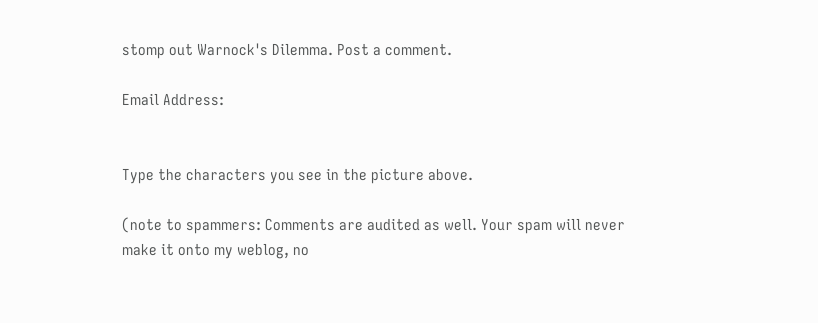stomp out Warnock's Dilemma. Post a comment.

Email Address:


Type the characters you see in the picture above.

(note to spammers: Comments are audited as well. Your spam will never make it onto my weblog, no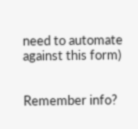need to automate against this form)


Remember info?